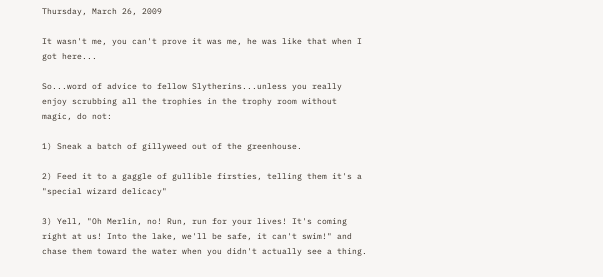Thursday, March 26, 2009

It wasn't me, you can't prove it was me, he was like that when I got here...

So...word of advice to fellow Slytherins...unless you really enjoy scrubbing all the trophies in the trophy room without magic, do not:

1) Sneak a batch of gillyweed out of the greenhouse.

2) Feed it to a gaggle of gullible firsties, telling them it's a "special wizard delicacy"

3) Yell, "Oh Merlin, no! Run, run for your lives! It's coming right at us! Into the lake, we'll be safe, it can't swim!" and chase them toward the water when you didn't actually see a thing.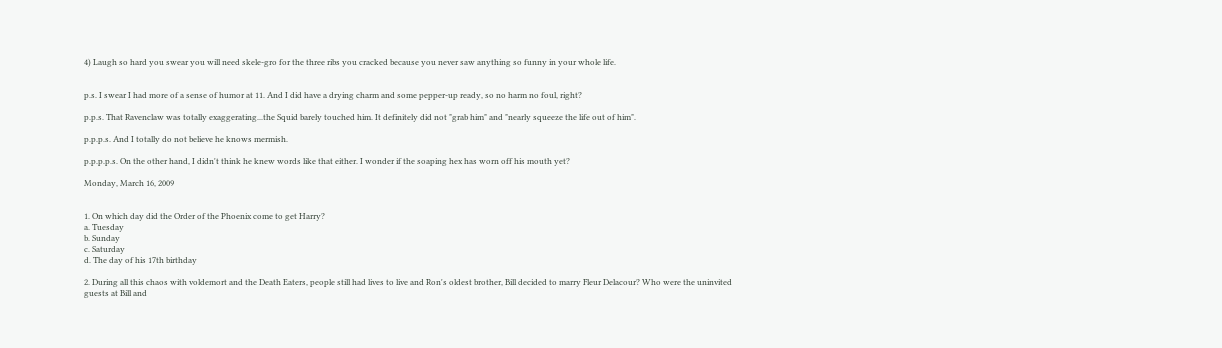4) Laugh so hard you swear you will need skele-gro for the three ribs you cracked because you never saw anything so funny in your whole life.


p.s. I swear I had more of a sense of humor at 11. And I did have a drying charm and some pepper-up ready, so no harm no foul, right?

p.p.s. That Ravenclaw was totally exaggerating...the Squid barely touched him. It definitely did not "grab him" and "nearly squeeze the life out of him".

p.p.p.s. And I totally do not believe he knows mermish.

p.p.p.p.s. On the other hand, I didn't think he knew words like that either. I wonder if the soaping hex has worn off his mouth yet?

Monday, March 16, 2009


1. On which day did the Order of the Phoenix come to get Harry?
a. Tuesday
b. Sunday
c. Saturday
d. The day of his 17th birthday

2. During all this chaos with voldemort and the Death Eaters, people still had lives to live and Ron's oldest brother, Bill decided to marry Fleur Delacour? Who were the uninvited guests at Bill and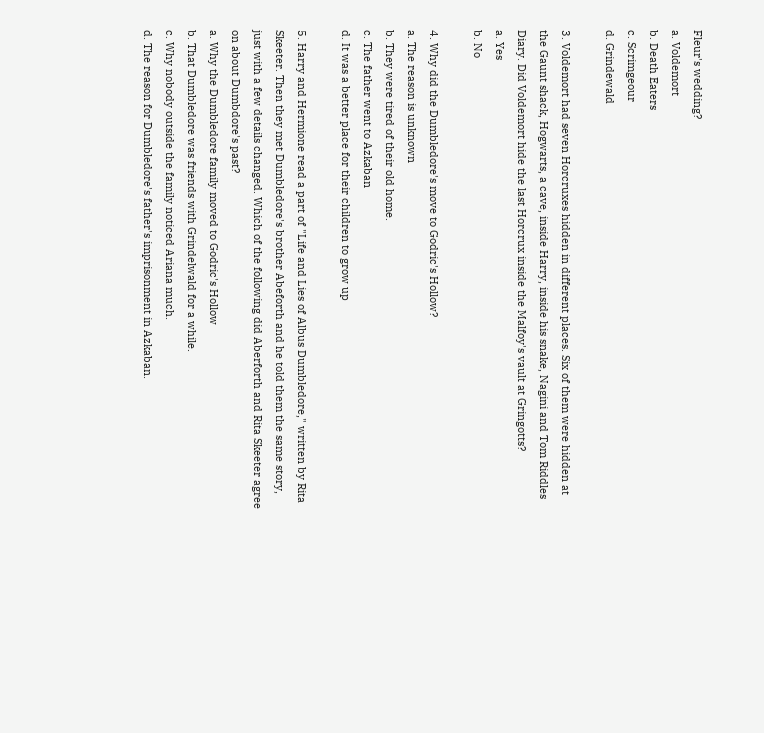Fleur's wedding?
a. Voldemort
b. Death Eaters
c. Scrimgeour
d. Grindewald

3. Voldemort had seven Horcruxes hidden in different places. Six of them were hidden at the Gaunt shack, Hogwarts, a cave, inside Harry, inside his snake, Nagini and Tom Riddles Diary. Did Voldemort hide the last Horcrux inside the Malfoy's vault at Gringotts?
a. Yes
b. No

4. Why did the Dumbledore's move to Godric's Hollow?
a. The reason is unknown
b. They were tired of their old home.
c. The father went to Azkaban
d. It was a better place for their children to grow up

5. Harry and Hermione read a part of "Life and Lies of Albus Dumbledore," written by Rita Skeeter. Then they met Dumbledore's brother Abeforth and he told them the same story, just with a few details changed. Which of the following did Aberforth and Rita Skeeter agree on about Dumbdore's past?
a. Why the Dumbledore family moved to Godric's Hollow
b. That Dumbledore was friends with Grindelwald for a while.
c. Why nobody outside the family noticed Ariana much.
d. The reason for Dumbledore's father's imprisonment in Azkaban.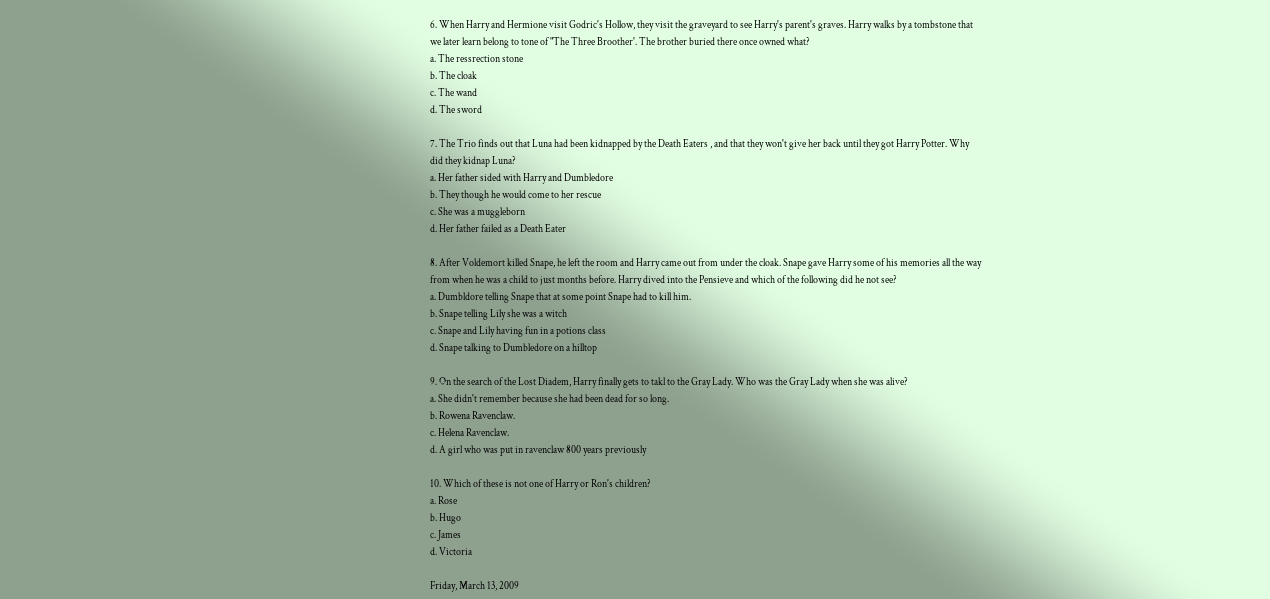6. When Harry and Hermione visit Godric's Hollow, they visit the graveyard to see Harry's parent's graves. Harry walks by a tombstone that we later learn belong to tone of "The Three Broother'. The brother buried there once owned what?
a. The ressrection stone
b. The cloak
c. The wand
d. The sword

7. The Trio finds out that Luna had been kidnapped by the Death Eaters , and that they won't give her back until they got Harry Potter. Why did they kidnap Luna?
a. Her father sided with Harry and Dumbledore
b. They though he would come to her rescue
c. She was a muggleborn
d. Her father failed as a Death Eater

8. After Voldemort killed Snape, he left the room and Harry came out from under the cloak. Snape gave Harry some of his memories all the way from when he was a child to just months before. Harry dived into the Pensieve and which of the following did he not see?
a. Dumbldore telling Snape that at some point Snape had to kill him.
b. Snape telling Lily she was a witch
c. Snape and Lily having fun in a potions class
d. Snape talking to Dumbledore on a hilltop

9. On the search of the Lost Diadem, Harry finally gets to takl to the Gray Lady. Who was the Gray Lady when she was alive?
a. She didn't remember because she had been dead for so long.
b. Rowena Ravenclaw.
c. Helena Ravenclaw.
d. A girl who was put in ravenclaw 800 years previously

10. Which of these is not one of Harry or Ron's children?
a. Rose
b. Hugo
c. James
d. Victoria

Friday, March 13, 2009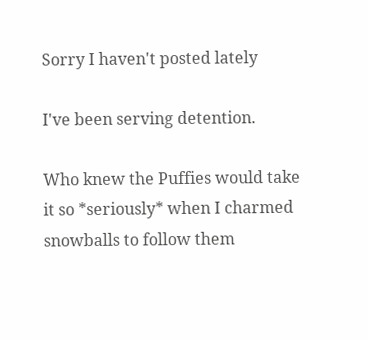Sorry I haven't posted lately

I've been serving detention.

Who knew the Puffies would take it so *seriously* when I charmed snowballs to follow them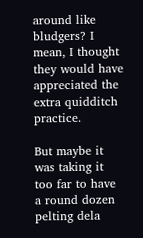around like bludgers? I mean, I thought they would have appreciated the extra quidditch practice.

But maybe it was taking it too far to have a round dozen pelting dela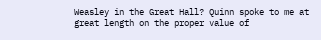Weasley in the Great Hall? Quinn spoke to me at great length on the proper value of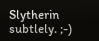Slytherin subtlely. ;-)